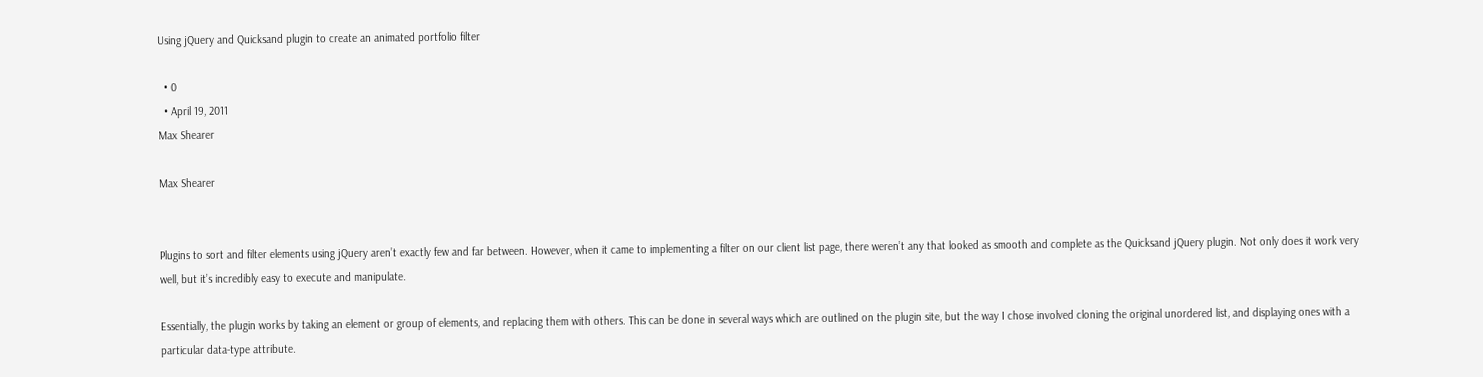Using jQuery and Quicksand plugin to create an animated portfolio filter

  • 0
  • April 19, 2011
Max Shearer

Max Shearer


Plugins to sort and filter elements using jQuery aren’t exactly few and far between. However, when it came to implementing a filter on our client list page, there weren’t any that looked as smooth and complete as the Quicksand jQuery plugin. Not only does it work very well, but it’s incredibly easy to execute and manipulate.

Essentially, the plugin works by taking an element or group of elements, and replacing them with others. This can be done in several ways which are outlined on the plugin site, but the way I chose involved cloning the original unordered list, and displaying ones with a particular data-type attribute.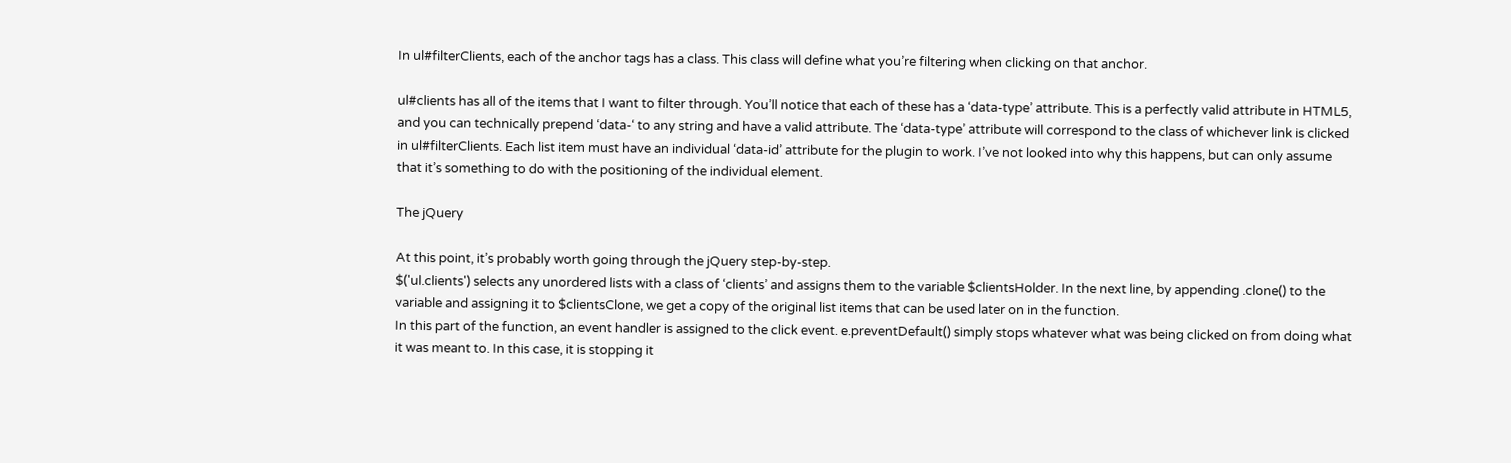In ul#filterClients, each of the anchor tags has a class. This class will define what you’re filtering when clicking on that anchor.

ul#clients has all of the items that I want to filter through. You’ll notice that each of these has a ‘data-type’ attribute. This is a perfectly valid attribute in HTML5, and you can technically prepend ‘data-‘ to any string and have a valid attribute. The ‘data-type’ attribute will correspond to the class of whichever link is clicked in ul#filterClients. Each list item must have an individual ‘data-id’ attribute for the plugin to work. I’ve not looked into why this happens, but can only assume that it’s something to do with the positioning of the individual element.

The jQuery

At this point, it’s probably worth going through the jQuery step-by-step.
$('ul.clients') selects any unordered lists with a class of ‘clients’ and assigns them to the variable $clientsHolder. In the next line, by appending .clone() to the variable and assigning it to $clientsClone, we get a copy of the original list items that can be used later on in the function.
In this part of the function, an event handler is assigned to the click event. e.preventDefault() simply stops whatever what was being clicked on from doing what it was meant to. In this case, it is stopping it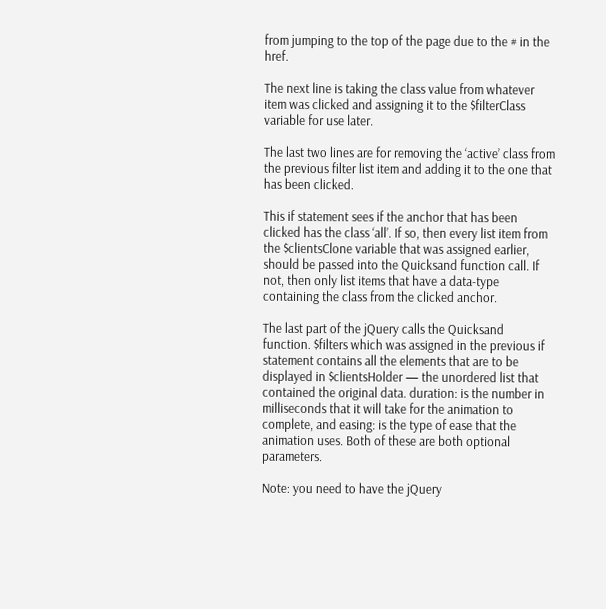from jumping to the top of the page due to the # in the href.

The next line is taking the class value from whatever item was clicked and assigning it to the $filterClass variable for use later.

The last two lines are for removing the ‘active’ class from the previous filter list item and adding it to the one that has been clicked.

This if statement sees if the anchor that has been clicked has the class ‘all’. If so, then every list item from the $clientsClone variable that was assigned earlier, should be passed into the Quicksand function call. If not, then only list items that have a data-type containing the class from the clicked anchor.

The last part of the jQuery calls the Quicksand function. $filters which was assigned in the previous if statement contains all the elements that are to be displayed in $clientsHolder — the unordered list that contained the original data. duration: is the number in milliseconds that it will take for the animation to complete, and easing: is the type of ease that the animation uses. Both of these are both optional parameters.

Note: you need to have the jQuery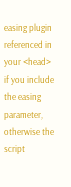easing plugin referenced in your <head> if you include the easing parameter, otherwise the script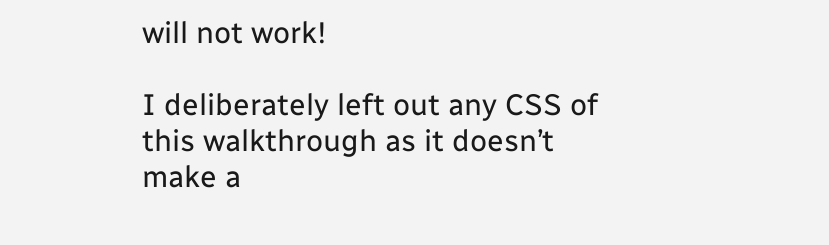will not work!

I deliberately left out any CSS of this walkthrough as it doesn’t make a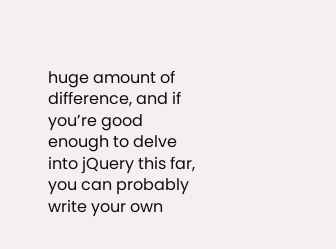huge amount of difference, and if you’re good enough to delve into jQuery this far, you can probably write your own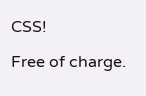CSS!

Free of charge.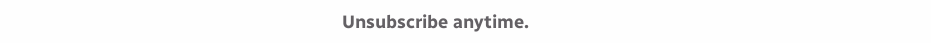Unsubscribe anytime.